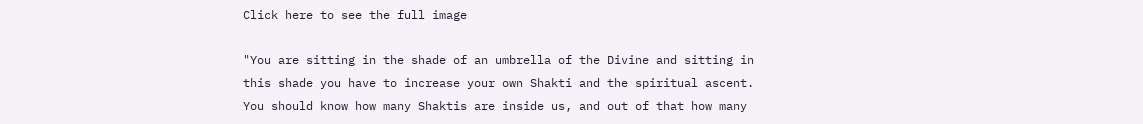Click here to see the full image

"You are sitting in the shade of an umbrella of the Divine and sitting in this shade you have to increase your own Shakti and the spiritual ascent. You should know how many Shaktis are inside us, and out of that how many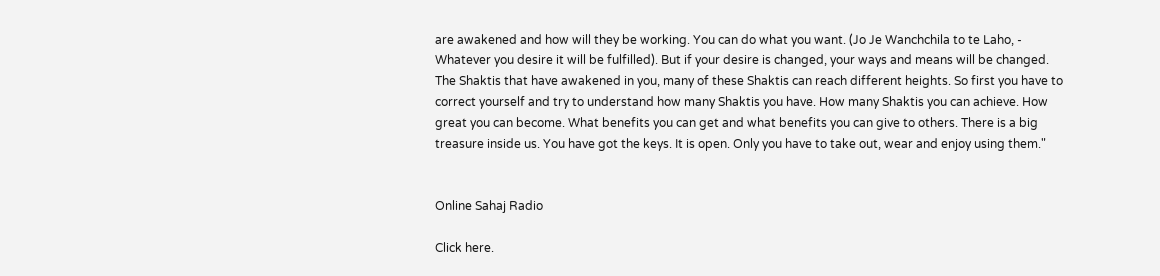are awakened and how will they be working. You can do what you want. (Jo Je Wanchchila to te Laho, - Whatever you desire it will be fulfilled). But if your desire is changed, your ways and means will be changed. The Shaktis that have awakened in you, many of these Shaktis can reach different heights. So first you have to correct yourself and try to understand how many Shaktis you have. How many Shaktis you can achieve. How great you can become. What benefits you can get and what benefits you can give to others. There is a big treasure inside us. You have got the keys. It is open. Only you have to take out, wear and enjoy using them."


Online Sahaj Radio

Click here.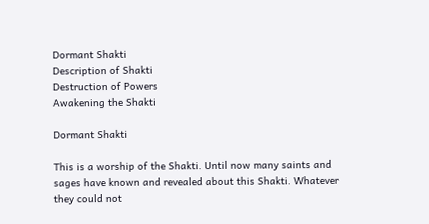Dormant Shakti
Description of Shakti
Destruction of Powers
Awakening the Shakti

Dormant Shakti

This is a worship of the Shakti. Until now many saints and sages have known and revealed about this Shakti. Whatever they could not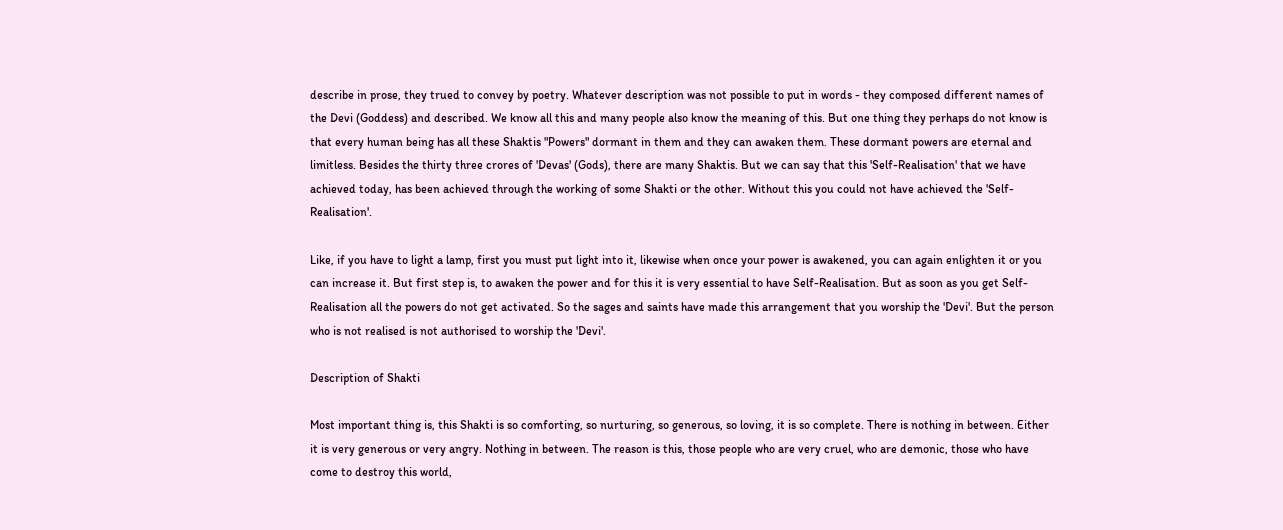describe in prose, they trued to convey by poetry. Whatever description was not possible to put in words - they composed different names of the Devi (Goddess) and described. We know all this and many people also know the meaning of this. But one thing they perhaps do not know is that every human being has all these Shaktis "Powers" dormant in them and they can awaken them. These dormant powers are eternal and limitless. Besides the thirty three crores of 'Devas' (Gods), there are many Shaktis. But we can say that this 'Self-Realisation' that we have achieved today, has been achieved through the working of some Shakti or the other. Without this you could not have achieved the 'Self-Realisation'.

Like, if you have to light a lamp, first you must put light into it, likewise when once your power is awakened, you can again enlighten it or you can increase it. But first step is, to awaken the power and for this it is very essential to have Self-Realisation. But as soon as you get Self-Realisation all the powers do not get activated. So the sages and saints have made this arrangement that you worship the 'Devi'. But the person who is not realised is not authorised to worship the 'Devi'.

Description of Shakti

Most important thing is, this Shakti is so comforting, so nurturing, so generous, so loving, it is so complete. There is nothing in between. Either it is very generous or very angry. Nothing in between. The reason is this, those people who are very cruel, who are demonic, those who have come to destroy this world,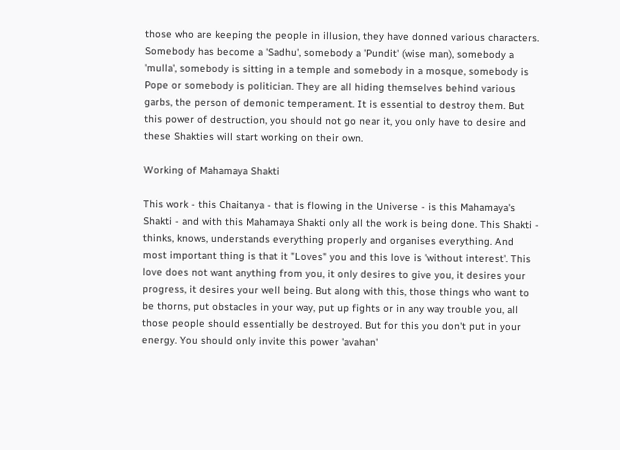those who are keeping the people in illusion, they have donned various characters. Somebody has become a 'Sadhu', somebody a 'Pundit' (wise man), somebody a 'mulla', somebody is sitting in a temple and somebody in a mosque, somebody is Pope or somebody is politician. They are all hiding themselves behind various garbs, the person of demonic temperament. It is essential to destroy them. But this power of destruction, you should not go near it, you only have to desire and these Shakties will start working on their own.

Working of Mahamaya Shakti

This work - this Chaitanya - that is flowing in the Universe - is this Mahamaya's Shakti - and with this Mahamaya Shakti only all the work is being done. This Shakti - thinks, knows, understands everything properly and organises everything. And most important thing is that it "Loves" you and this love is 'without interest'. This love does not want anything from you, it only desires to give you, it desires your progress, it desires your well being. But along with this, those things who want to be thorns, put obstacles in your way, put up fights or in any way trouble you, all those people should essentially be destroyed. But for this you don't put in your energy. You should only invite this power 'avahan'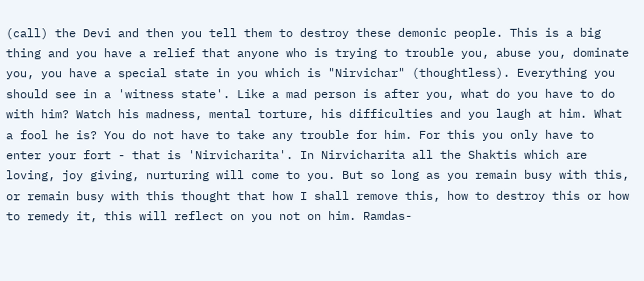(call) the Devi and then you tell them to destroy these demonic people. This is a big thing and you have a relief that anyone who is trying to trouble you, abuse you, dominate you, you have a special state in you which is "Nirvichar" (thoughtless). Everything you should see in a 'witness state'. Like a mad person is after you, what do you have to do with him? Watch his madness, mental torture, his difficulties and you laugh at him. What a fool he is? You do not have to take any trouble for him. For this you only have to enter your fort - that is 'Nirvicharita'. In Nirvicharita all the Shaktis which are loving, joy giving, nurturing will come to you. But so long as you remain busy with this, or remain busy with this thought that how I shall remove this, how to destroy this or how to remedy it, this will reflect on you not on him. Ramdas-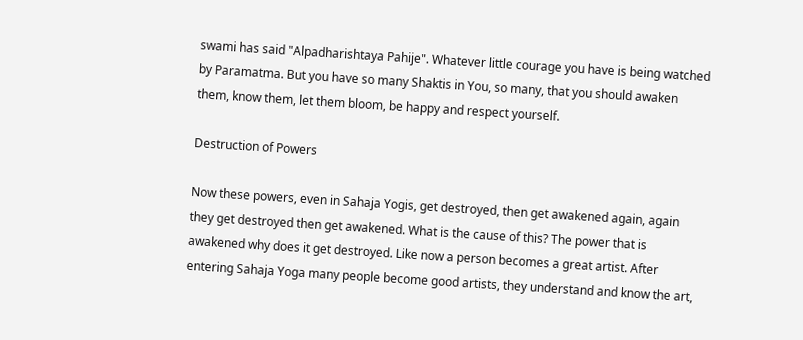swami has said "Alpadharishtaya Pahije". Whatever little courage you have is being watched by Paramatma. But you have so many Shaktis in You, so many, that you should awaken them, know them, let them bloom, be happy and respect yourself.

Destruction of Powers

Now these powers, even in Sahaja Yogis, get destroyed, then get awakened again, again they get destroyed then get awakened. What is the cause of this? The power that is awakened why does it get destroyed. Like now a person becomes a great artist. After entering Sahaja Yoga many people become good artists, they understand and know the art,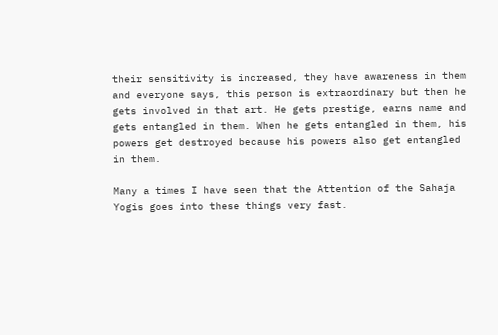their sensitivity is increased, they have awareness in them and everyone says, this person is extraordinary but then he gets involved in that art. He gets prestige, earns name and gets entangled in them. When he gets entangled in them, his powers get destroyed because his powers also get entangled in them.

Many a times I have seen that the Attention of the Sahaja Yogis goes into these things very fast.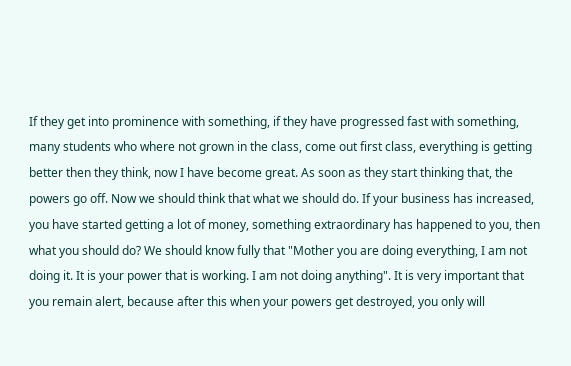If they get into prominence with something, if they have progressed fast with something, many students who where not grown in the class, come out first class, everything is getting better then they think, now I have become great. As soon as they start thinking that, the powers go off. Now we should think that what we should do. If your business has increased, you have started getting a lot of money, something extraordinary has happened to you, then what you should do? We should know fully that "Mother you are doing everything, I am not doing it. It is your power that is working. I am not doing anything". It is very important that you remain alert, because after this when your powers get destroyed, you only will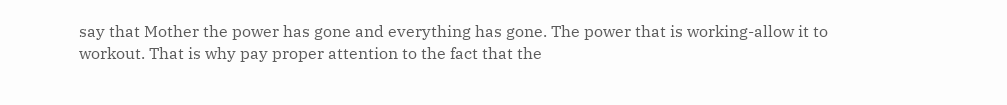say that Mother the power has gone and everything has gone. The power that is working-allow it to workout. That is why pay proper attention to the fact that the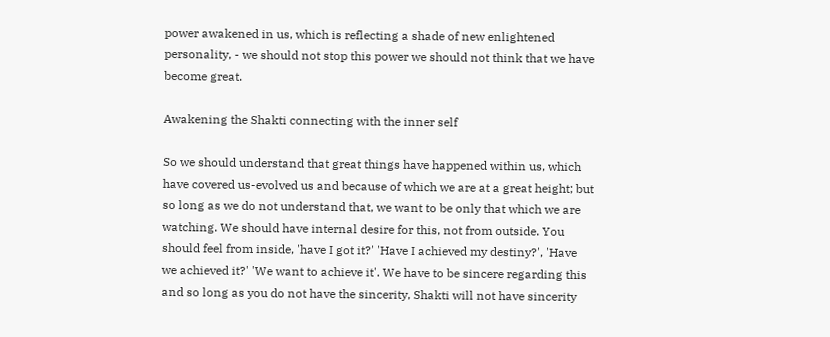power awakened in us, which is reflecting a shade of new enlightened personality, - we should not stop this power we should not think that we have become great.

Awakening the Shakti connecting with the inner self

So we should understand that great things have happened within us, which have covered us-evolved us and because of which we are at a great height; but so long as we do not understand that, we want to be only that which we are watching. We should have internal desire for this, not from outside. You should feel from inside, 'have I got it?' 'Have I achieved my destiny?', 'Have we achieved it?' 'We want to achieve it'. We have to be sincere regarding this and so long as you do not have the sincerity, Shakti will not have sincerity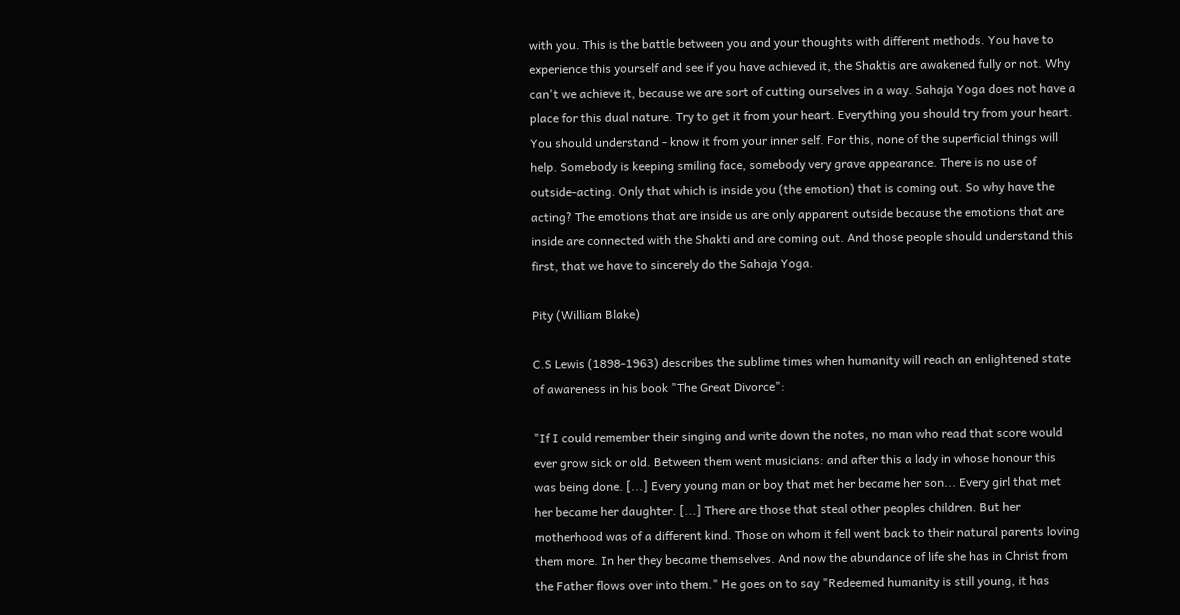with you. This is the battle between you and your thoughts with different methods. You have to experience this yourself and see if you have achieved it, the Shaktis are awakened fully or not. Why can't we achieve it, because we are sort of cutting ourselves in a way. Sahaja Yoga does not have a place for this dual nature. Try to get it from your heart. Everything you should try from your heart. You should understand - know it from your inner self. For this, none of the superficial things will help. Somebody is keeping smiling face, somebody very grave appearance. There is no use of outside-acting. Only that which is inside you (the emotion) that is coming out. So why have the acting? The emotions that are inside us are only apparent outside because the emotions that are inside are connected with the Shakti and are coming out. And those people should understand this first, that we have to sincerely do the Sahaja Yoga.

Pity (William Blake)

C.S Lewis (1898-1963) describes the sublime times when humanity will reach an enlightened state of awareness in his book "The Great Divorce":

"If I could remember their singing and write down the notes, no man who read that score would ever grow sick or old. Between them went musicians: and after this a lady in whose honour this was being done. [...] Every young man or boy that met her became her son... Every girl that met her became her daughter. [...] There are those that steal other peoples children. But her motherhood was of a different kind. Those on whom it fell went back to their natural parents loving them more. In her they became themselves. And now the abundance of life she has in Christ from the Father flows over into them." He goes on to say "Redeemed humanity is still young, it has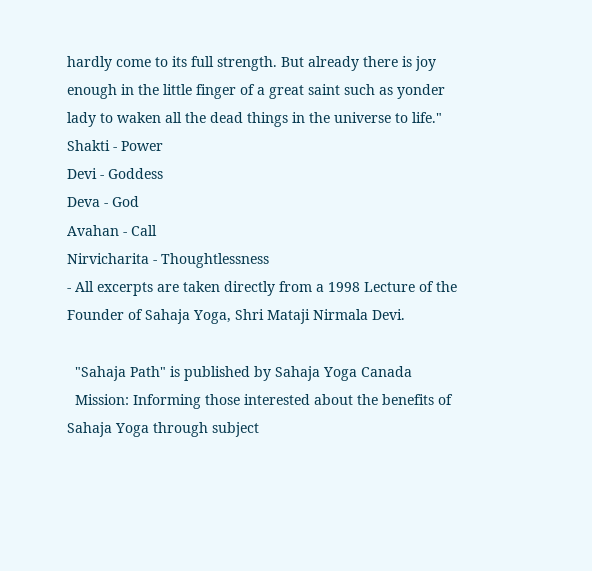hardly come to its full strength. But already there is joy enough in the little finger of a great saint such as yonder lady to waken all the dead things in the universe to life."
Shakti - Power
Devi - Goddess
Deva - God
Avahan - Call
Nirvicharita - Thoughtlessness
- All excerpts are taken directly from a 1998 Lecture of the Founder of Sahaja Yoga, Shri Mataji Nirmala Devi.

  "Sahaja Path" is published by Sahaja Yoga Canada
  Mission: Informing those interested about the benefits of Sahaja Yoga through subject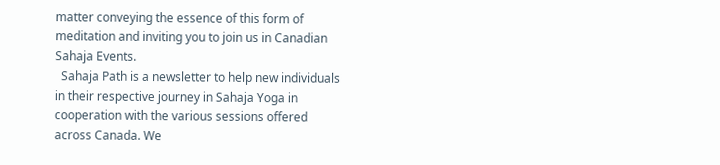matter conveying the essence of this form of meditation and inviting you to join us in Canadian Sahaja Events.
  Sahaja Path is a newsletter to help new individuals in their respective journey in Sahaja Yoga in cooperation with the various sessions offered across Canada. We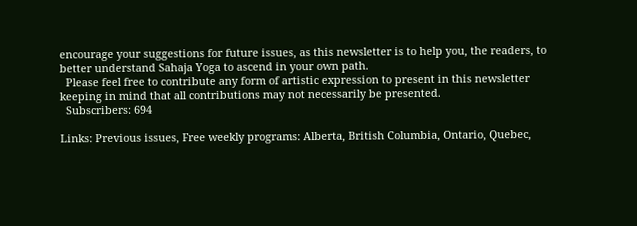encourage your suggestions for future issues, as this newsletter is to help you, the readers, to better understand Sahaja Yoga to ascend in your own path.
  Please feel free to contribute any form of artistic expression to present in this newsletter keeping in mind that all contributions may not necessarily be presented.
  Subscribers: 694

Links: Previous issues, Free weekly programs: Alberta, British Columbia, Ontario, Quebec,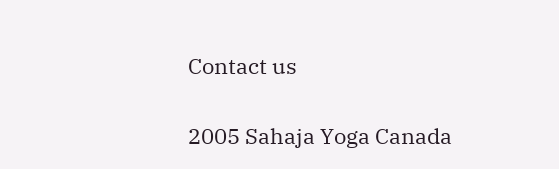Contact us

2005 Sahaja Yoga Canada